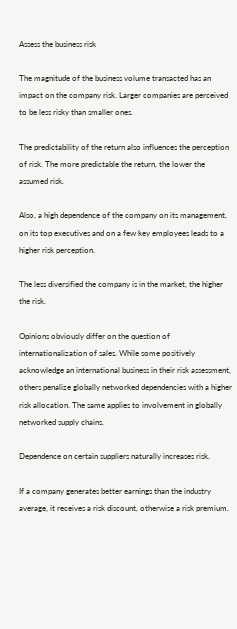Assess the business risk

The magnitude of the business volume transacted has an impact on the company risk. Larger companies are perceived to be less risky than smaller ones.

The predictability of the return also influences the perception of risk. The more predictable the return, the lower the assumed risk.

Also, a high dependence of the company on its management, on its top executives and on a few key employees leads to a higher risk perception.

The less diversified the company is in the market, the higher the risk.

Opinions obviously differ on the question of internationalization of sales. While some positively acknowledge an international business in their risk assessment, others penalize globally networked dependencies with a higher risk allocation. The same applies to involvement in globally networked supply chains.

Dependence on certain suppliers naturally increases risk.

If a company generates better earnings than the industry average, it receives a risk discount, otherwise a risk premium.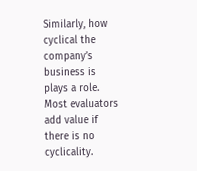Similarly, how cyclical the company’s business is plays a role. Most evaluators add value if there is no cyclicality.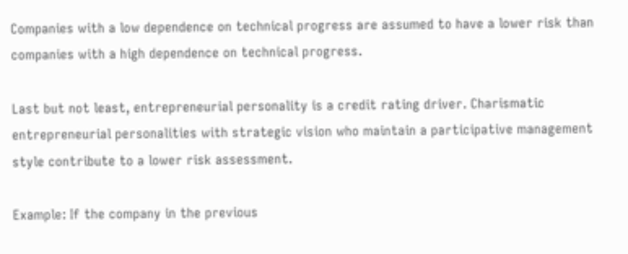Companies with a low dependence on technical progress are assumed to have a lower risk than companies with a high dependence on technical progress.

Last but not least, entrepreneurial personality is a credit rating driver. Charismatic entrepreneurial personalities with strategic vision who maintain a participative management style contribute to a lower risk assessment.

Example: If the company in the previous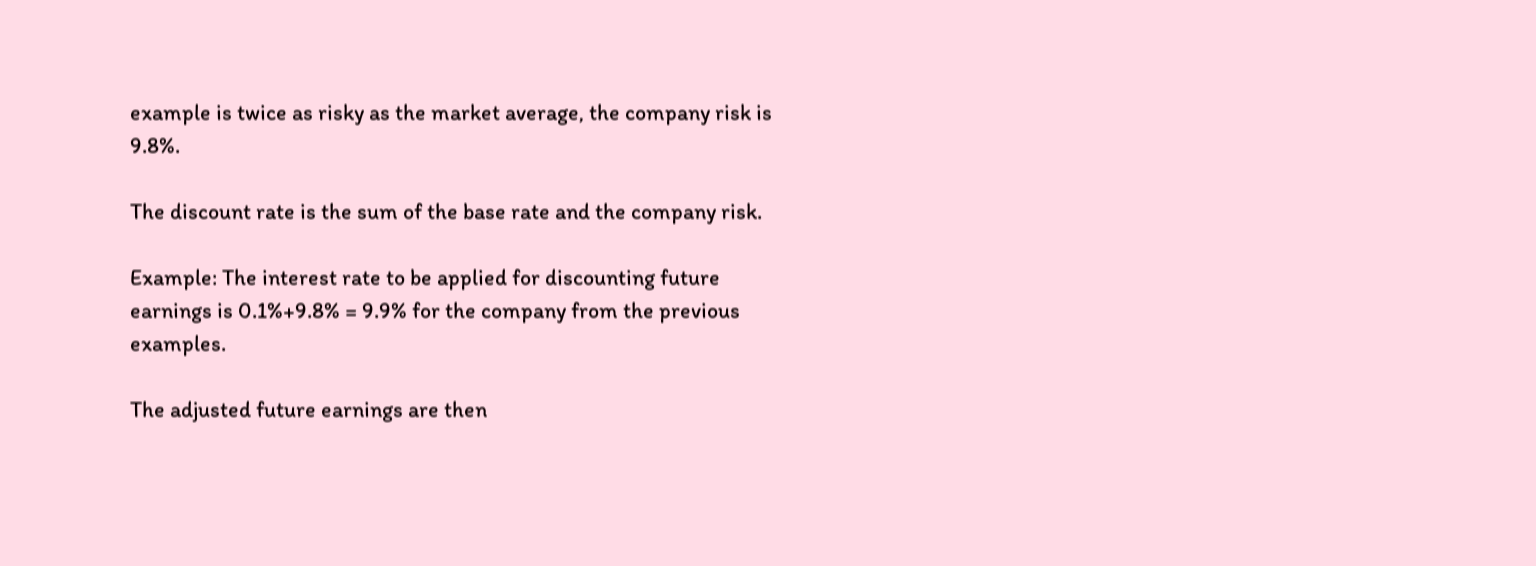example is twice as risky as the market average, the company risk is 9.8%.

The discount rate is the sum of the base rate and the company risk.

Example: The interest rate to be applied for discounting future earnings is 0.1%+9.8% = 9.9% for the company from the previous examples.

The adjusted future earnings are then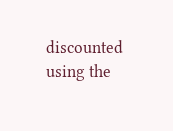discounted using the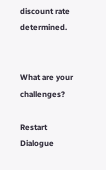discount rate determined.


What are your challenges?

Restart Dialogue